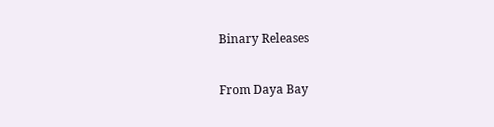Binary Releases

From Daya Bay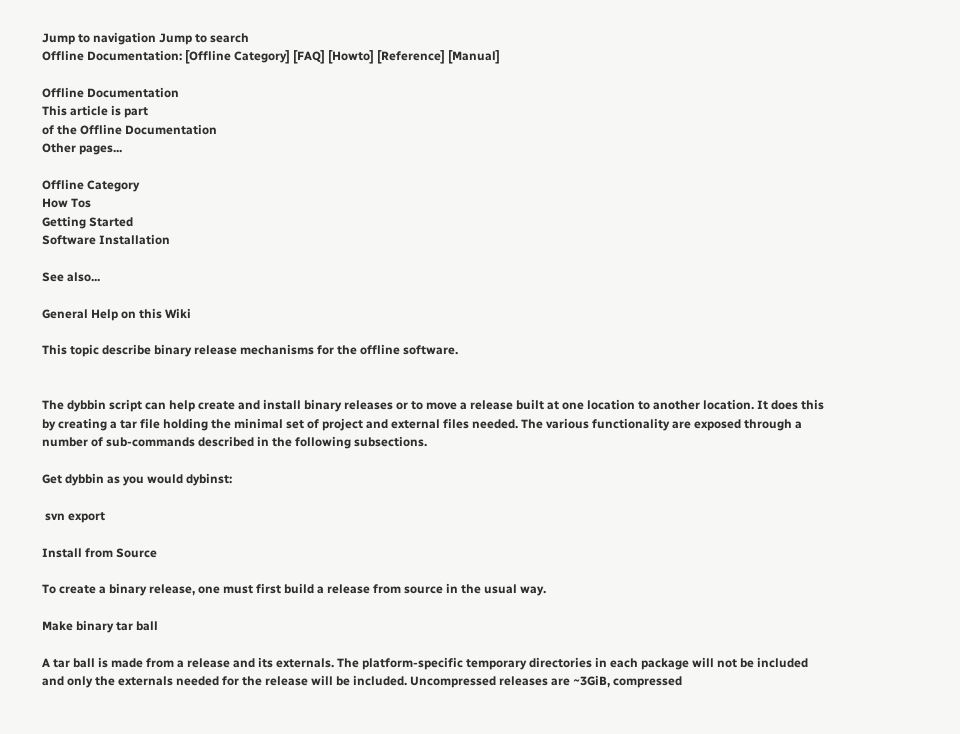Jump to navigation Jump to search
Offline Documentation: [Offline Category] [FAQ] [Howto] [Reference] [Manual]

Offline Documentation
This article is part
of the Offline Documentation
Other pages...

Offline Category
How Tos
Getting Started
Software Installation

See also...

General Help on this Wiki

This topic describe binary release mechanisms for the offline software.


The dybbin script can help create and install binary releases or to move a release built at one location to another location. It does this by creating a tar file holding the minimal set of project and external files needed. The various functionality are exposed through a number of sub-commands described in the following subsections.

Get dybbin as you would dybinst:

 svn export

Install from Source

To create a binary release, one must first build a release from source in the usual way.

Make binary tar ball

A tar ball is made from a release and its externals. The platform-specific temporary directories in each package will not be included and only the externals needed for the release will be included. Uncompressed releases are ~3GiB, compressed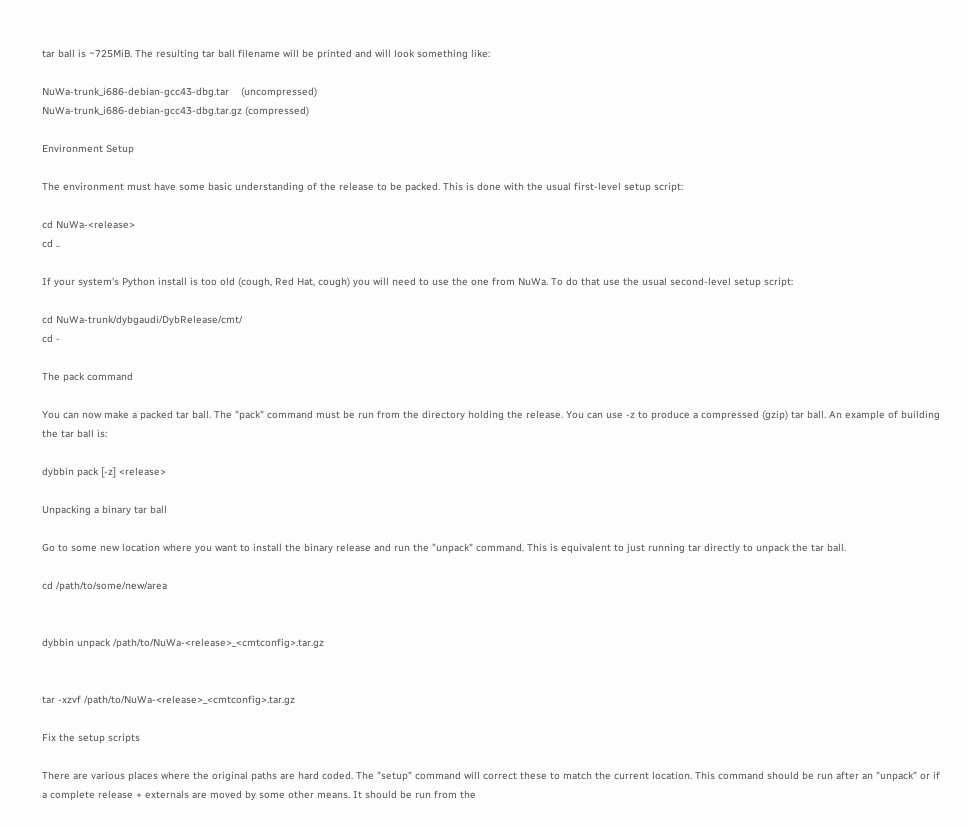tar ball is ~725MiB. The resulting tar ball filename will be printed and will look something like:

NuWa-trunk_i686-debian-gcc43-dbg.tar    (uncompressed)
NuWa-trunk_i686-debian-gcc43-dbg.tar.gz (compressed)

Environment Setup

The environment must have some basic understanding of the release to be packed. This is done with the usual first-level setup script:

cd NuWa-<release>
cd ..

If your system's Python install is too old (cough, Red Hat, cough) you will need to use the one from NuWa. To do that use the usual second-level setup script:

cd NuWa-trunk/dybgaudi/DybRelease/cmt/
cd -

The pack command

You can now make a packed tar ball. The "pack" command must be run from the directory holding the release. You can use -z to produce a compressed (gzip) tar ball. An example of building the tar ball is:

dybbin pack [-z] <release>

Unpacking a binary tar ball

Go to some new location where you want to install the binary release and run the "unpack" command. This is equivalent to just running tar directly to unpack the tar ball.

cd /path/to/some/new/area


dybbin unpack /path/to/NuWa-<release>_<cmtconfig>.tar.gz


tar -xzvf /path/to/NuWa-<release>_<cmtconfig>.tar.gz

Fix the setup scripts

There are various places where the original paths are hard coded. The "setup" command will correct these to match the current location. This command should be run after an "unpack" or if a complete release + externals are moved by some other means. It should be run from the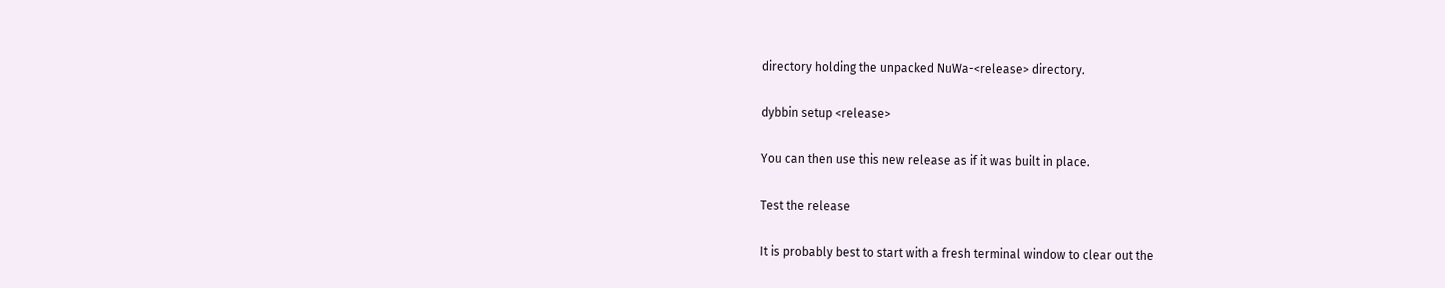directory holding the unpacked NuWa-<release> directory.

dybbin setup <release>

You can then use this new release as if it was built in place.

Test the release

It is probably best to start with a fresh terminal window to clear out the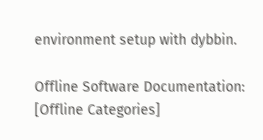environment setup with dybbin.

Offline Software Documentation: [Offline Categories]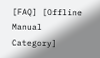[FAQ] [Offline Manual Category]